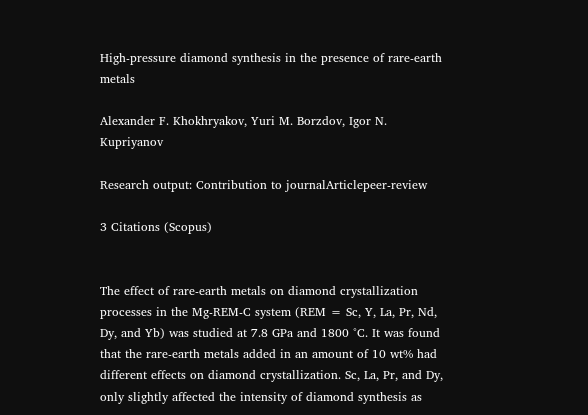High-pressure diamond synthesis in the presence of rare-earth metals

Alexander F. Khokhryakov, Yuri M. Borzdov, Igor N. Kupriyanov

Research output: Contribution to journalArticlepeer-review

3 Citations (Scopus)


The effect of rare-earth metals on diamond crystallization processes in the Mg-REM-C system (REM = Sc, Y, La, Pr, Nd, Dy, and Yb) was studied at 7.8 GPa and 1800 °C. It was found that the rare-earth metals added in an amount of 10 wt% had different effects on diamond crystallization. Sc, La, Pr, and Dy, only slightly affected the intensity of diamond synthesis as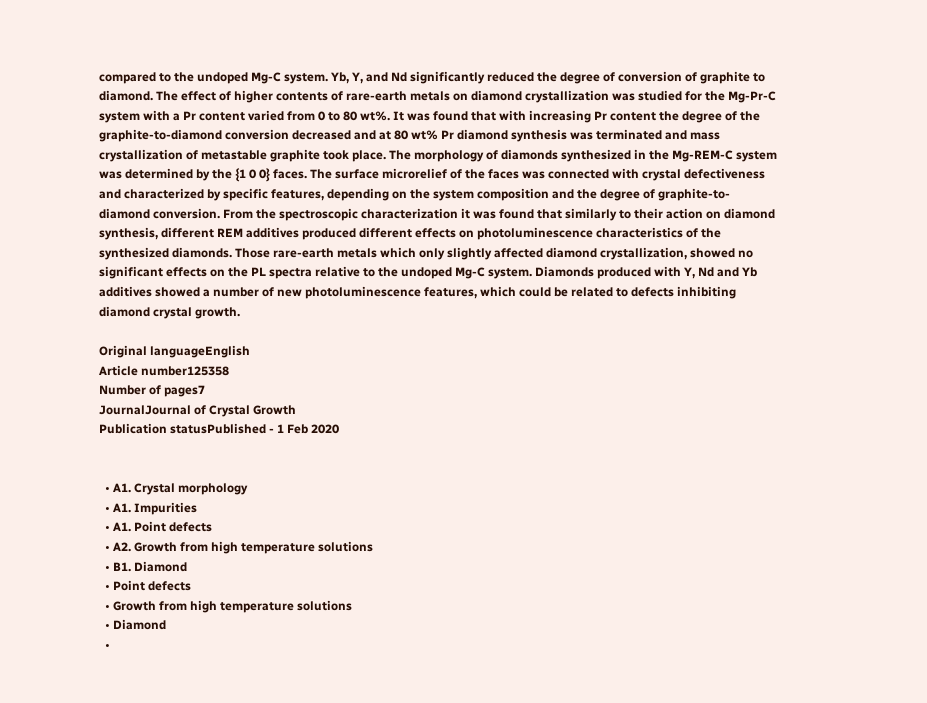compared to the undoped Mg-C system. Yb, Y, and Nd significantly reduced the degree of conversion of graphite to diamond. The effect of higher contents of rare-earth metals on diamond crystallization was studied for the Mg-Pr-C system with a Pr content varied from 0 to 80 wt%. It was found that with increasing Pr content the degree of the graphite-to-diamond conversion decreased and at 80 wt% Pr diamond synthesis was terminated and mass crystallization of metastable graphite took place. The morphology of diamonds synthesized in the Mg-REM-C system was determined by the {1 0 0} faces. The surface microrelief of the faces was connected with crystal defectiveness and characterized by specific features, depending on the system composition and the degree of graphite-to-diamond conversion. From the spectroscopic characterization it was found that similarly to their action on diamond synthesis, different REM additives produced different effects on photoluminescence characteristics of the synthesized diamonds. Those rare-earth metals which only slightly affected diamond crystallization, showed no significant effects on the PL spectra relative to the undoped Mg-C system. Diamonds produced with Y, Nd and Yb additives showed a number of new photoluminescence features, which could be related to defects inhibiting diamond crystal growth.

Original languageEnglish
Article number125358
Number of pages7
JournalJournal of Crystal Growth
Publication statusPublished - 1 Feb 2020


  • A1. Crystal morphology
  • A1. Impurities
  • A1. Point defects
  • A2. Growth from high temperature solutions
  • B1. Diamond
  • Point defects
  • Growth from high temperature solutions
  • Diamond
  •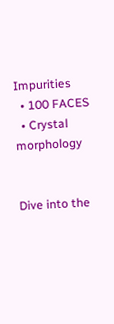Impurities
  • 100 FACES
  • Crystal morphology


Dive into the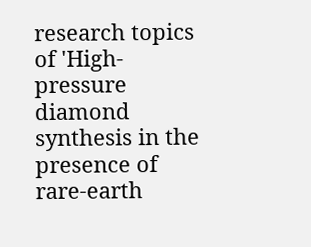research topics of 'High-pressure diamond synthesis in the presence of rare-earth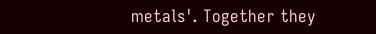metals'. Together they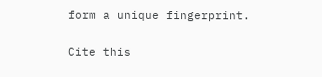form a unique fingerprint.

Cite this